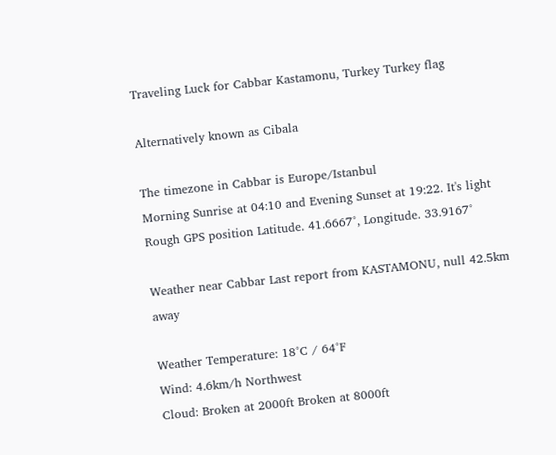Traveling Luck for Cabbar Kastamonu, Turkey Turkey flag

Alternatively known as Cibala

The timezone in Cabbar is Europe/Istanbul
Morning Sunrise at 04:10 and Evening Sunset at 19:22. It's light
Rough GPS position Latitude. 41.6667°, Longitude. 33.9167°

Weather near Cabbar Last report from KASTAMONU, null 42.5km away

Weather Temperature: 18°C / 64°F
Wind: 4.6km/h Northwest
Cloud: Broken at 2000ft Broken at 8000ft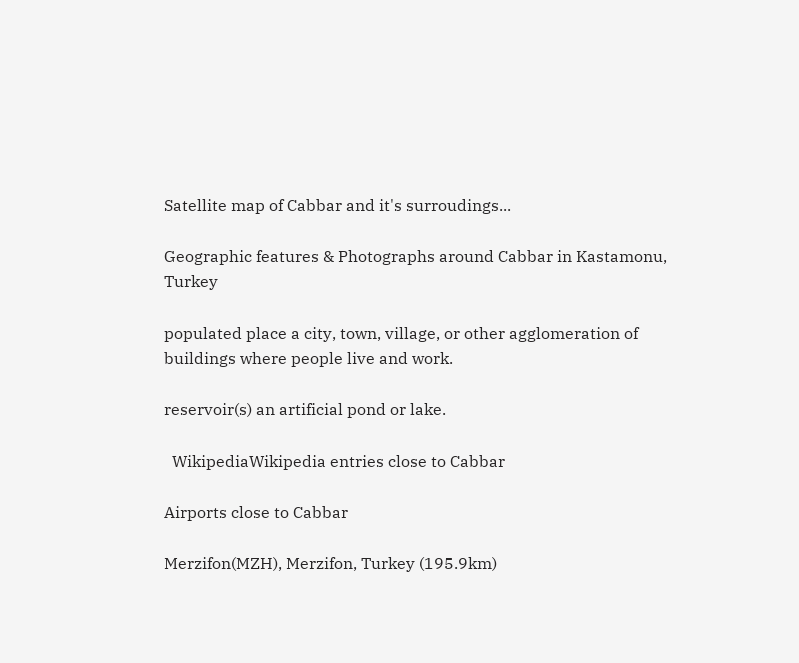Satellite map of Cabbar and it's surroudings...

Geographic features & Photographs around Cabbar in Kastamonu, Turkey

populated place a city, town, village, or other agglomeration of buildings where people live and work.

reservoir(s) an artificial pond or lake.

  WikipediaWikipedia entries close to Cabbar

Airports close to Cabbar

Merzifon(MZH), Merzifon, Turkey (195.9km)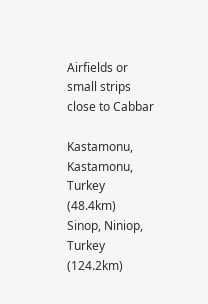Airfields or small strips close to Cabbar

Kastamonu, Kastamonu, Turkey (48.4km)
Sinop, Niniop, Turkey (124.2km)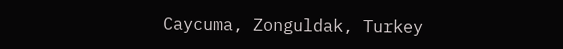Caycuma, Zonguldak, Turkey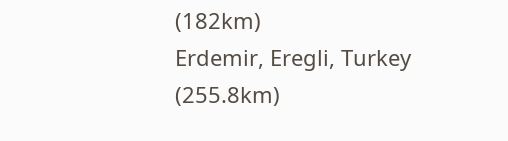(182km)
Erdemir, Eregli, Turkey (255.8km)